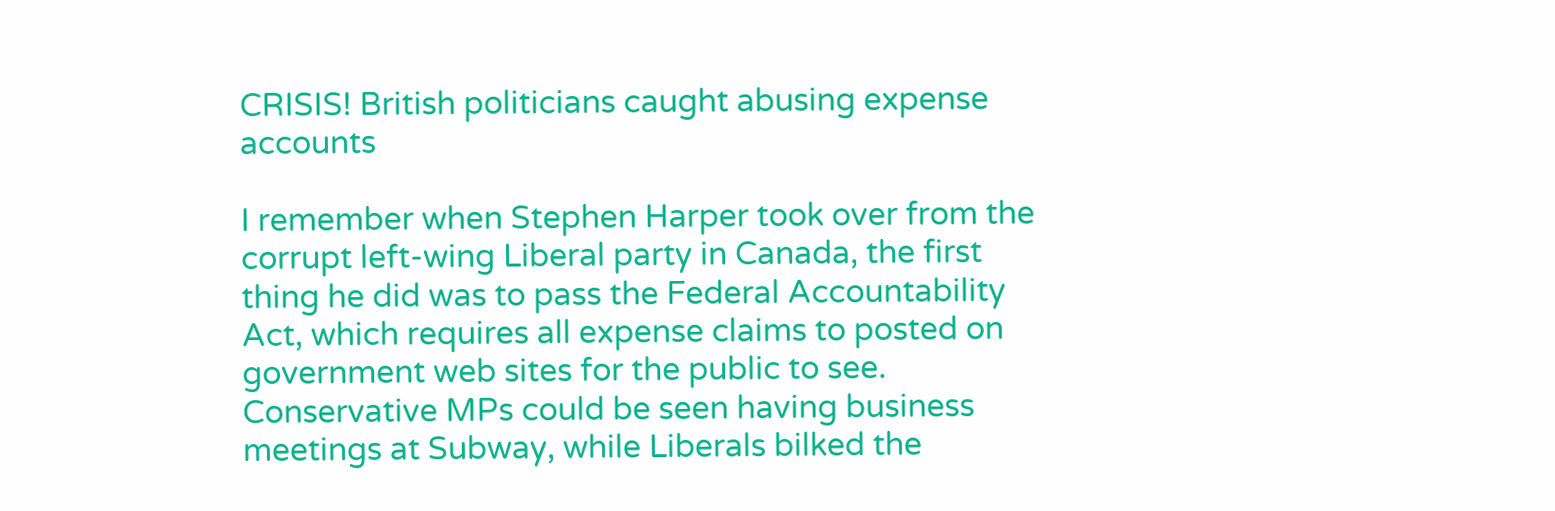CRISIS! British politicians caught abusing expense accounts

I remember when Stephen Harper took over from the corrupt left-wing Liberal party in Canada, the first thing he did was to pass the Federal Accountability Act, which requires all expense claims to posted on government web sites for the public to see. Conservative MPs could be seen having business meetings at Subway, while Liberals bilked the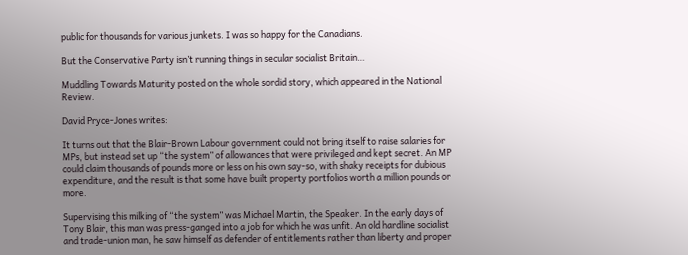public for thousands for various junkets. I was so happy for the Canadians.

But the Conservative Party isn’t running things in secular socialist Britain…

Muddling Towards Maturity posted on the whole sordid story, which appeared in the National Review.

David Pryce-Jones writes:

It turns out that the Blair-Brown Labour government could not bring itself to raise salaries for MPs, but instead set up “the system” of allowances that were privileged and kept secret. An MP could claim thousands of pounds more or less on his own say-so, with shaky receipts for dubious expenditure, and the result is that some have built property portfolios worth a million pounds or more.

Supervising this milking of “the system” was Michael Martin, the Speaker. In the early days of Tony Blair, this man was press-ganged into a job for which he was unfit. An old hardline socialist and trade-union man, he saw himself as defender of entitlements rather than liberty and proper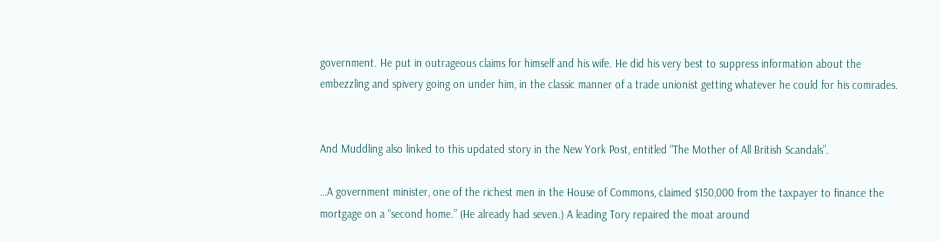government. He put in outrageous claims for himself and his wife. He did his very best to suppress information about the embezzling and spivery going on under him, in the classic manner of a trade unionist getting whatever he could for his comrades.


And Muddling also linked to this updated story in the New York Post, entitled “The Mother of All British Scandals”.

…A government minister, one of the richest men in the House of Commons, claimed $150,000 from the taxpayer to finance the mortgage on a “second home.” (He already had seven.) A leading Tory repaired the moat around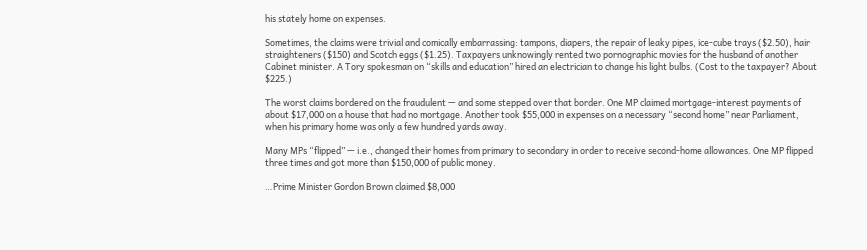his stately home on expenses.

Sometimes, the claims were trivial and comically embarrassing: tampons, diapers, the repair of leaky pipes, ice-cube trays ($2.50), hair straighteners ($150) and Scotch eggs ($1.25). Taxpayers unknowingly rented two pornographic movies for the husband of another Cabinet minister. A Tory spokesman on “skills and education” hired an electrician to change his light bulbs. (Cost to the taxpayer? About $225.)

The worst claims bordered on the fraudulent — and some stepped over that border. One MP claimed mortgage-interest payments of about $17,000 on a house that had no mortgage. Another took $55,000 in expenses on a necessary “second home” near Parliament, when his primary home was only a few hundred yards away.

Many MPs “flipped” — i.e., changed their homes from primary to secondary in order to receive second-home allowances. One MP flipped three times and got more than $150,000 of public money.

…Prime Minister Gordon Brown claimed $8,000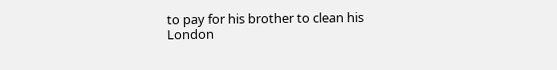to pay for his brother to clean his London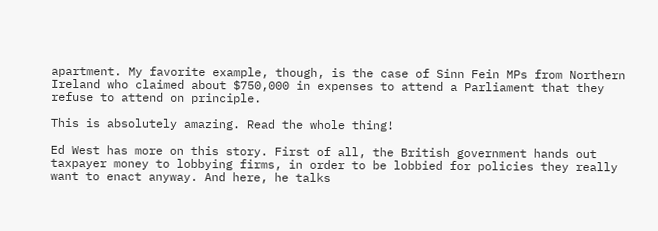apartment. My favorite example, though, is the case of Sinn Fein MPs from Northern Ireland who claimed about $750,000 in expenses to attend a Parliament that they refuse to attend on principle.

This is absolutely amazing. Read the whole thing!

Ed West has more on this story. First of all, the British government hands out taxpayer money to lobbying firms, in order to be lobbied for policies they really want to enact anyway. And here, he talks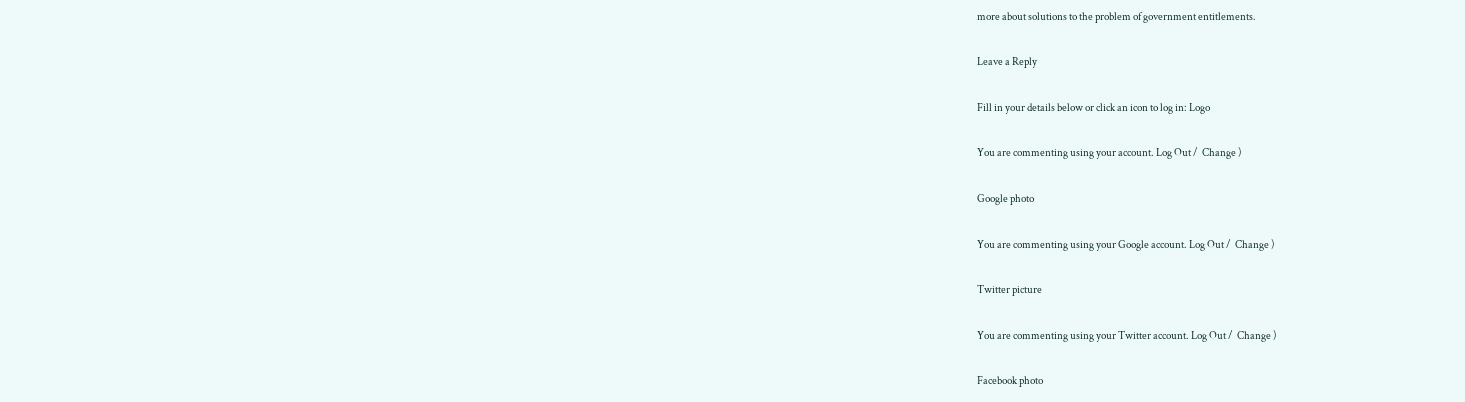more about solutions to the problem of government entitlements.

Leave a Reply

Fill in your details below or click an icon to log in: Logo

You are commenting using your account. Log Out /  Change )

Google photo

You are commenting using your Google account. Log Out /  Change )

Twitter picture

You are commenting using your Twitter account. Log Out /  Change )

Facebook photo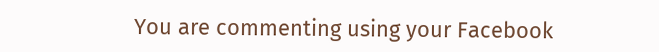You are commenting using your Facebook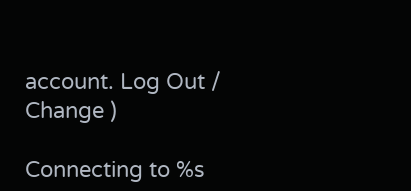account. Log Out /  Change )

Connecting to %s